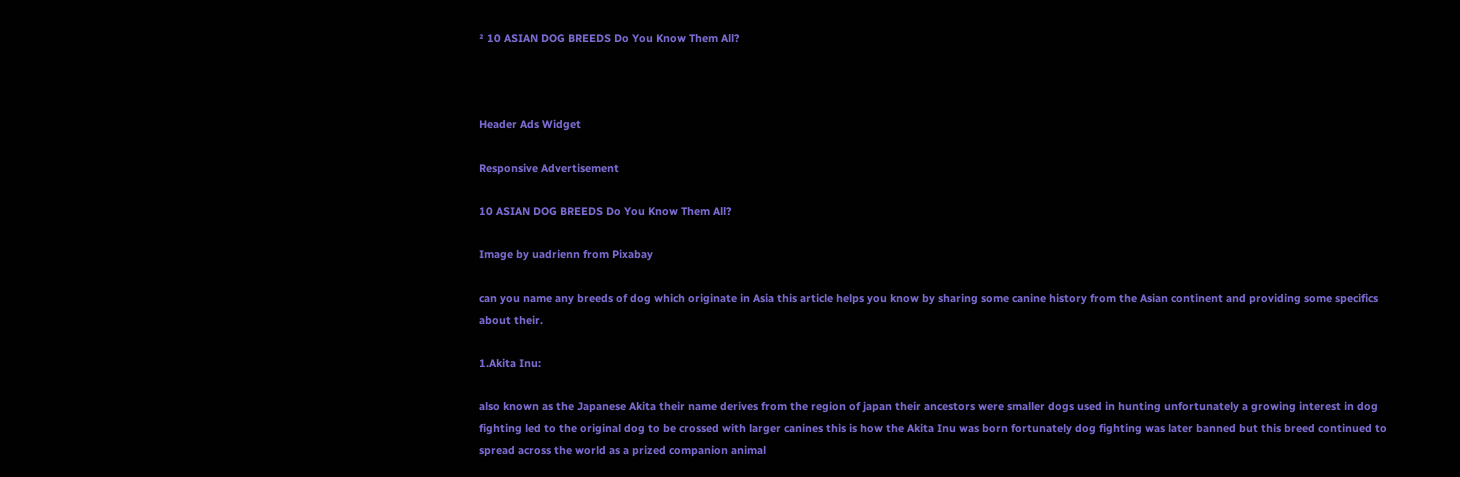² 10 ASIAN DOG BREEDS Do You Know Them All?



Header Ads Widget

Responsive Advertisement

10 ASIAN DOG BREEDS Do You Know Them All?

Image by uadrienn from Pixabay

can you name any breeds of dog which originate in Asia this article helps you know by sharing some canine history from the Asian continent and providing some specifics about their.

1.Akita Inu:

also known as the Japanese Akita their name derives from the region of japan their ancestors were smaller dogs used in hunting unfortunately a growing interest in dog fighting led to the original dog to be crossed with larger canines this is how the Akita Inu was born fortunately dog fighting was later banned but this breed continued to spread across the world as a prized companion animal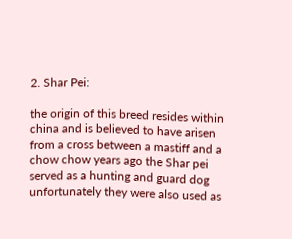2. Shar Pei:

the origin of this breed resides within china and is believed to have arisen from a cross between a mastiff and a chow chow years ago the Shar pei served as a hunting and guard dog unfortunately they were also used as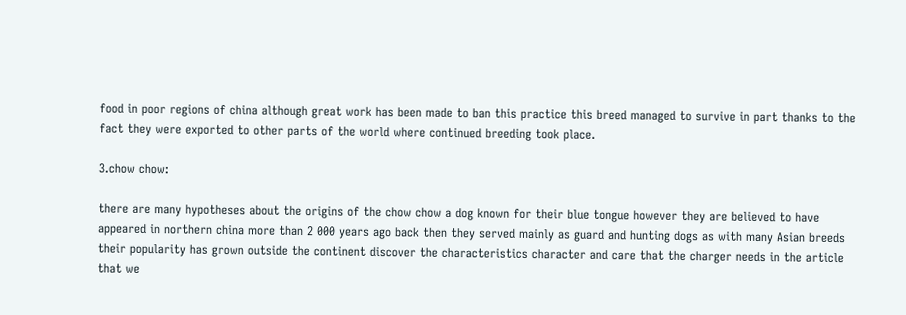food in poor regions of china although great work has been made to ban this practice this breed managed to survive in part thanks to the fact they were exported to other parts of the world where continued breeding took place.

3.chow chow:

there are many hypotheses about the origins of the chow chow a dog known for their blue tongue however they are believed to have appeared in northern china more than 2 000 years ago back then they served mainly as guard and hunting dogs as with many Asian breeds their popularity has grown outside the continent discover the characteristics character and care that the charger needs in the article that we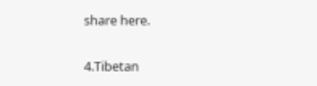share here.

4.Tibetan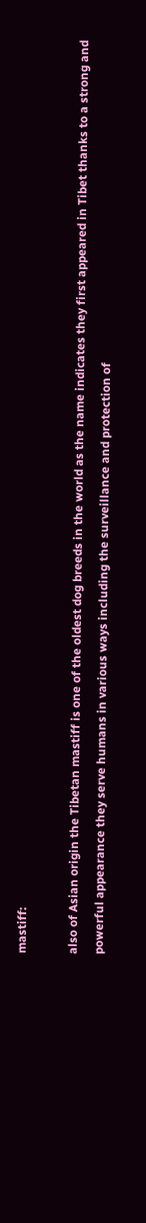mastiff:

also of Asian origin the Tibetan mastiff is one of the oldest dog breeds in the world as the name indicates they first appeared in Tibet thanks to a strong and powerful appearance they serve humans in various ways including the surveillance and protection of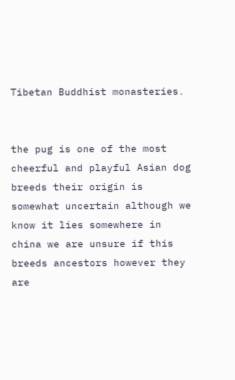Tibetan Buddhist monasteries.


the pug is one of the most cheerful and playful Asian dog breeds their origin is somewhat uncertain although we know it lies somewhere in china we are unsure if this breeds ancestors however they are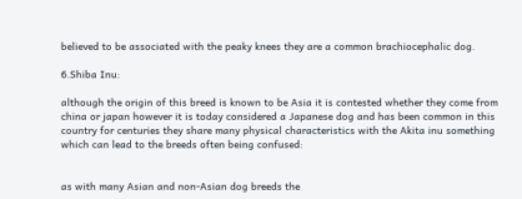believed to be associated with the peaky knees they are a common brachiocephalic dog.

6.Shiba Inu:

although the origin of this breed is known to be Asia it is contested whether they come from china or japan however it is today considered a Japanese dog and has been common in this country for centuries they share many physical characteristics with the Akita inu something which can lead to the breeds often being confused:


as with many Asian and non-Asian dog breeds the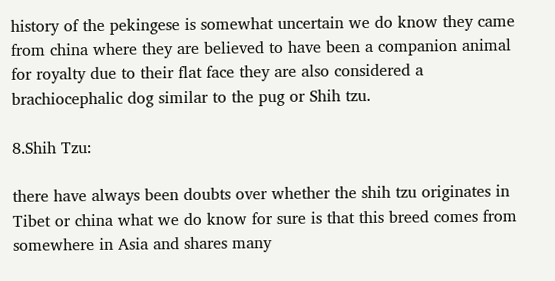history of the pekingese is somewhat uncertain we do know they came from china where they are believed to have been a companion animal for royalty due to their flat face they are also considered a brachiocephalic dog similar to the pug or Shih tzu.

8.Shih Tzu:

there have always been doubts over whether the shih tzu originates in Tibet or china what we do know for sure is that this breed comes from somewhere in Asia and shares many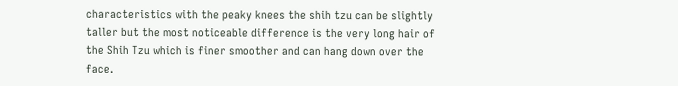characteristics with the peaky knees the shih tzu can be slightly taller but the most noticeable difference is the very long hair of the Shih Tzu which is finer smoother and can hang down over the face.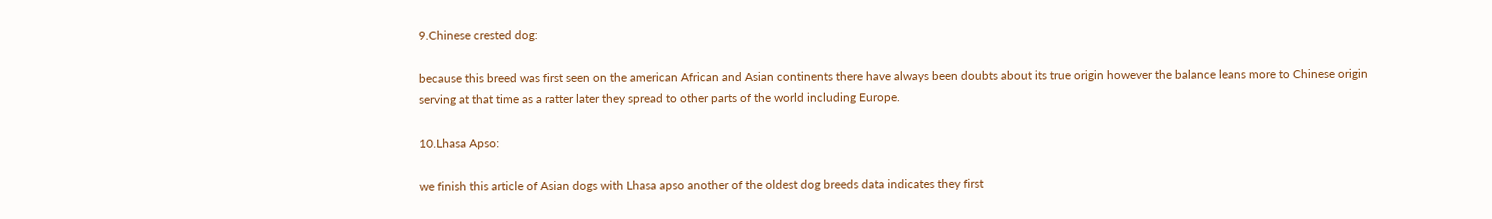9.Chinese crested dog:

because this breed was first seen on the american African and Asian continents there have always been doubts about its true origin however the balance leans more to Chinese origin serving at that time as a ratter later they spread to other parts of the world including Europe.

10.Lhasa Apso:

we finish this article of Asian dogs with Lhasa apso another of the oldest dog breeds data indicates they first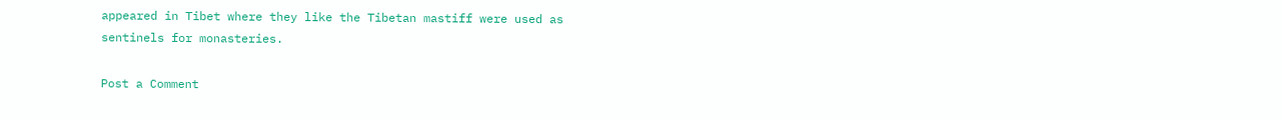appeared in Tibet where they like the Tibetan mastiff were used as sentinels for monasteries.

Post a Comment